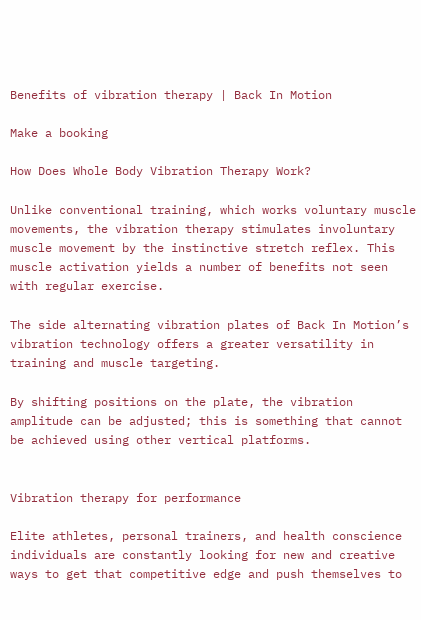Benefits of vibration therapy | Back In Motion

Make a booking

How Does Whole Body Vibration Therapy Work?

Unlike conventional training, which works voluntary muscle movements, the vibration therapy stimulates involuntary muscle movement by the instinctive stretch reflex. This muscle activation yields a number of benefits not seen with regular exercise.

The side alternating vibration plates of Back In Motion’s vibration technology offers a greater versatility in training and muscle targeting.

By shifting positions on the plate, the vibration amplitude can be adjusted; this is something that cannot be achieved using other vertical platforms.


Vibration therapy for performance

Elite athletes, personal trainers, and health conscience individuals are constantly looking for new and creative ways to get that competitive edge and push themselves to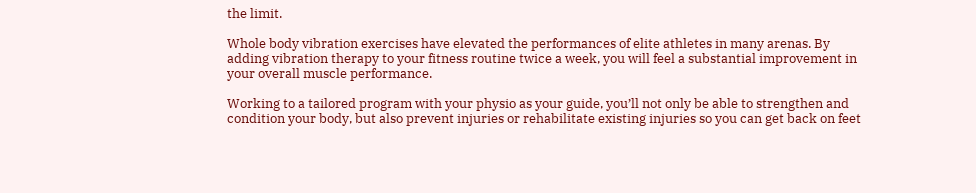the limit.

Whole body vibration exercises have elevated the performances of elite athletes in many arenas. By adding vibration therapy to your fitness routine twice a week, you will feel a substantial improvement in your overall muscle performance.

Working to a tailored program with your physio as your guide, you’ll not only be able to strengthen and condition your body, but also prevent injuries or rehabilitate existing injuries so you can get back on feet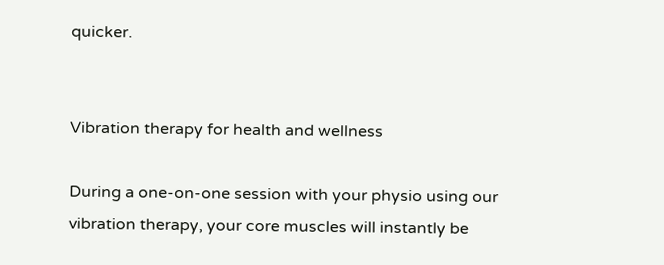quicker.


Vibration therapy for health and wellness

During a one-on-one session with your physio using our vibration therapy, your core muscles will instantly be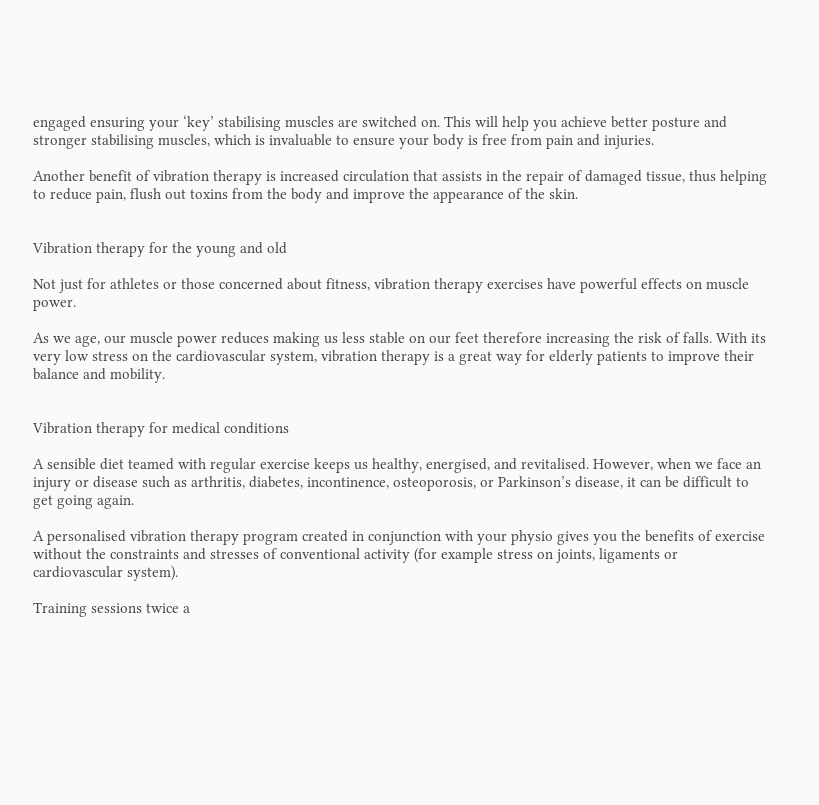engaged ensuring your ‘key’ stabilising muscles are switched on. This will help you achieve better posture and stronger stabilising muscles, which is invaluable to ensure your body is free from pain and injuries.

Another benefit of vibration therapy is increased circulation that assists in the repair of damaged tissue, thus helping to reduce pain, flush out toxins from the body and improve the appearance of the skin.


Vibration therapy for the young and old

Not just for athletes or those concerned about fitness, vibration therapy exercises have powerful effects on muscle power.

As we age, our muscle power reduces making us less stable on our feet therefore increasing the risk of falls. With its very low stress on the cardiovascular system, vibration therapy is a great way for elderly patients to improve their balance and mobility.


Vibration therapy for medical conditions

A sensible diet teamed with regular exercise keeps us healthy, energised, and revitalised. However, when we face an injury or disease such as arthritis, diabetes, incontinence, osteoporosis, or Parkinson’s disease, it can be difficult to get going again.

A personalised vibration therapy program created in conjunction with your physio gives you the benefits of exercise without the constraints and stresses of conventional activity (for example stress on joints, ligaments or cardiovascular system).

Training sessions twice a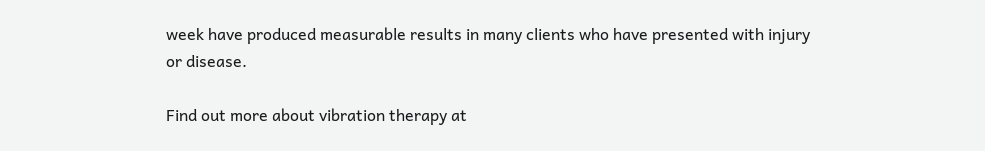week have produced measurable results in many clients who have presented with injury or disease.

Find out more about vibration therapy at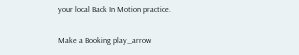your local Back In Motion practice.

Make a Booking play_arrow